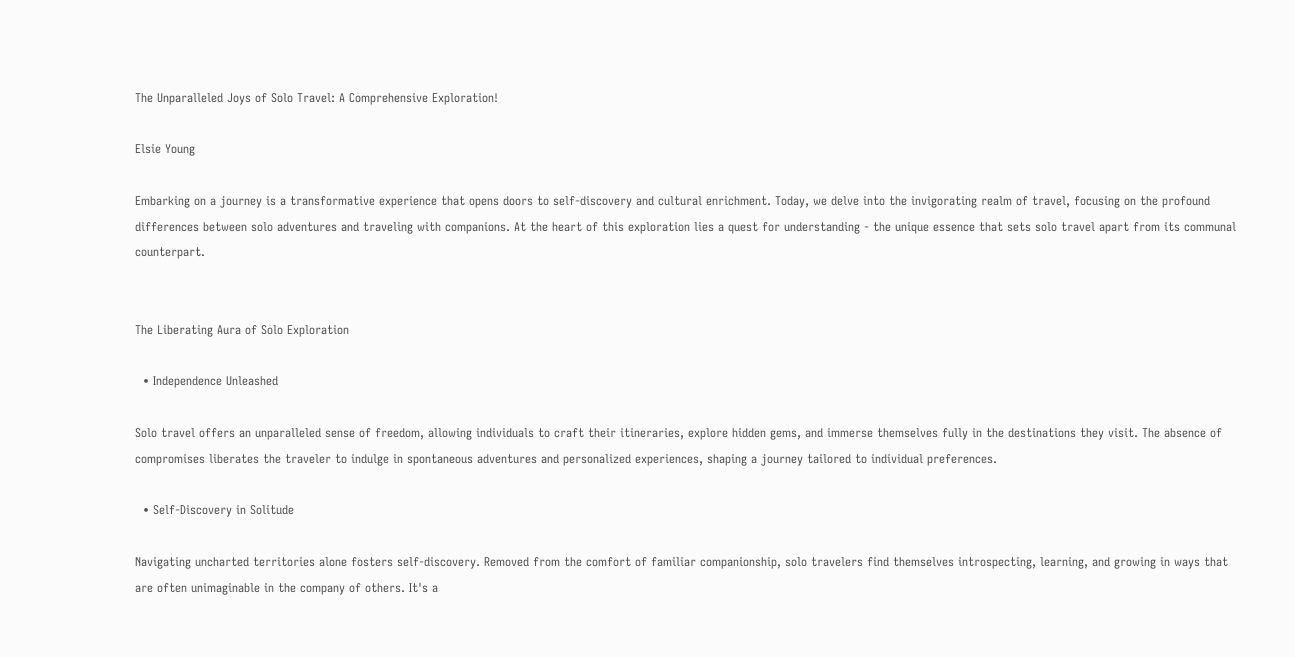The Unparalleled Joys of Solo Travel: A Comprehensive Exploration!

Elsie Young

Embarking on a journey is a transformative experience that opens doors to self-discovery and cultural enrichment. Today, we delve into the invigorating realm of travel, focusing on the profound differences between solo adventures and traveling with companions. At the heart of this exploration lies a quest for understanding - the unique essence that sets solo travel apart from its communal counterpart.


The Liberating Aura of Solo Exploration

  • Independence Unleashed

Solo travel offers an unparalleled sense of freedom, allowing individuals to craft their itineraries, explore hidden gems, and immerse themselves fully in the destinations they visit. The absence of compromises liberates the traveler to indulge in spontaneous adventures and personalized experiences, shaping a journey tailored to individual preferences.

  • Self-Discovery in Solitude

Navigating uncharted territories alone fosters self-discovery. Removed from the comfort of familiar companionship, solo travelers find themselves introspecting, learning, and growing in ways that are often unimaginable in the company of others. It's a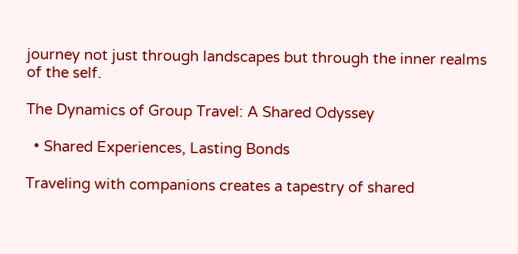journey not just through landscapes but through the inner realms of the self.

The Dynamics of Group Travel: A Shared Odyssey

  • Shared Experiences, Lasting Bonds

Traveling with companions creates a tapestry of shared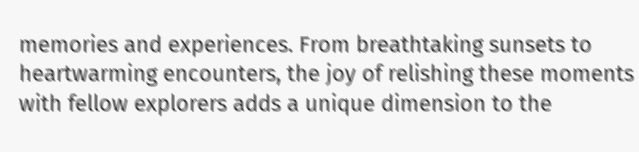memories and experiences. From breathtaking sunsets to heartwarming encounters, the joy of relishing these moments with fellow explorers adds a unique dimension to the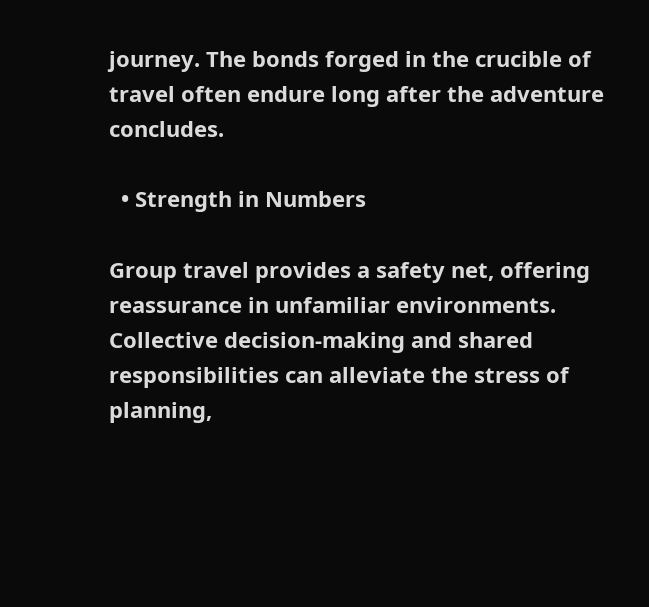journey. The bonds forged in the crucible of travel often endure long after the adventure concludes.

  • Strength in Numbers

Group travel provides a safety net, offering reassurance in unfamiliar environments. Collective decision-making and shared responsibilities can alleviate the stress of planning,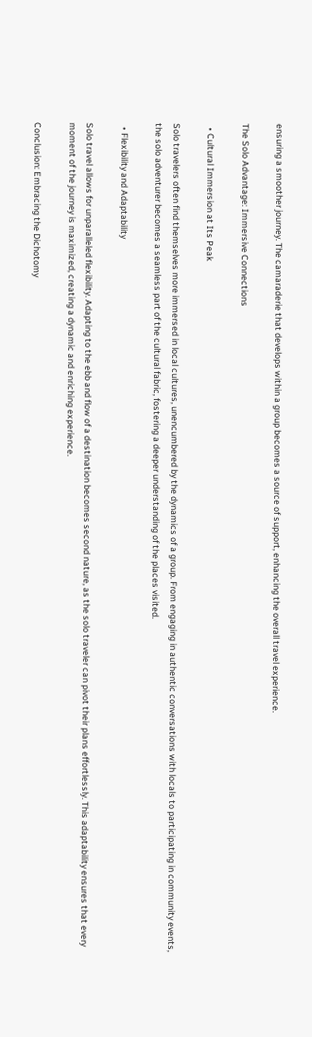ensuring a smoother journey. The camaraderie that develops within a group becomes a source of support, enhancing the overall travel experience.

The Solo Advantage: Immersive Connections

  • Cultural Immersion at Its Peak

Solo travelers often find themselves more immersed in local cultures, unencumbered by the dynamics of a group. From engaging in authentic conversations with locals to participating in community events, the solo adventurer becomes a seamless part of the cultural fabric, fostering a deeper understanding of the places visited.

  • Flexibility and Adaptability

Solo travel allows for unparalleled flexibility. Adapting to the ebb and flow of a destination becomes second nature, as the solo traveler can pivot their plans effortlessly. This adaptability ensures that every moment of the journey is maximized, creating a dynamic and enriching experience.

Conclusion: Embracing the Dichotomy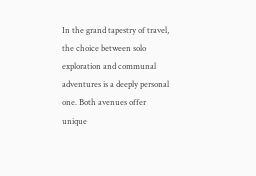In the grand tapestry of travel, the choice between solo exploration and communal adventures is a deeply personal one. Both avenues offer unique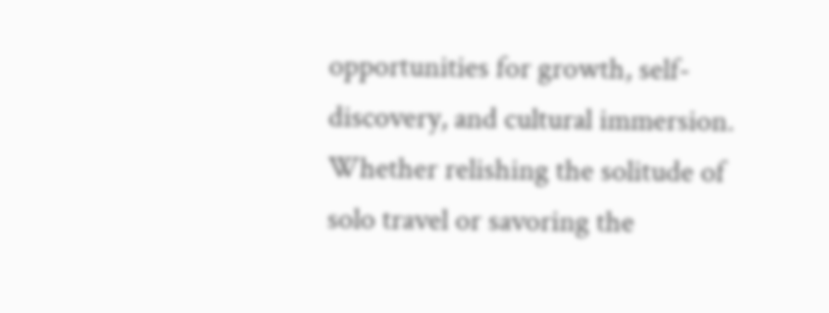opportunities for growth, self-discovery, and cultural immersion. Whether relishing the solitude of solo travel or savoring the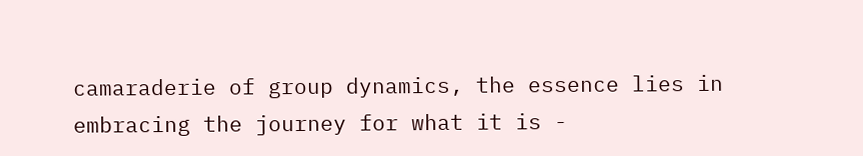camaraderie of group dynamics, the essence lies in embracing the journey for what it is -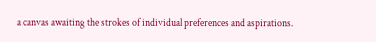a canvas awaiting the strokes of individual preferences and aspirations.